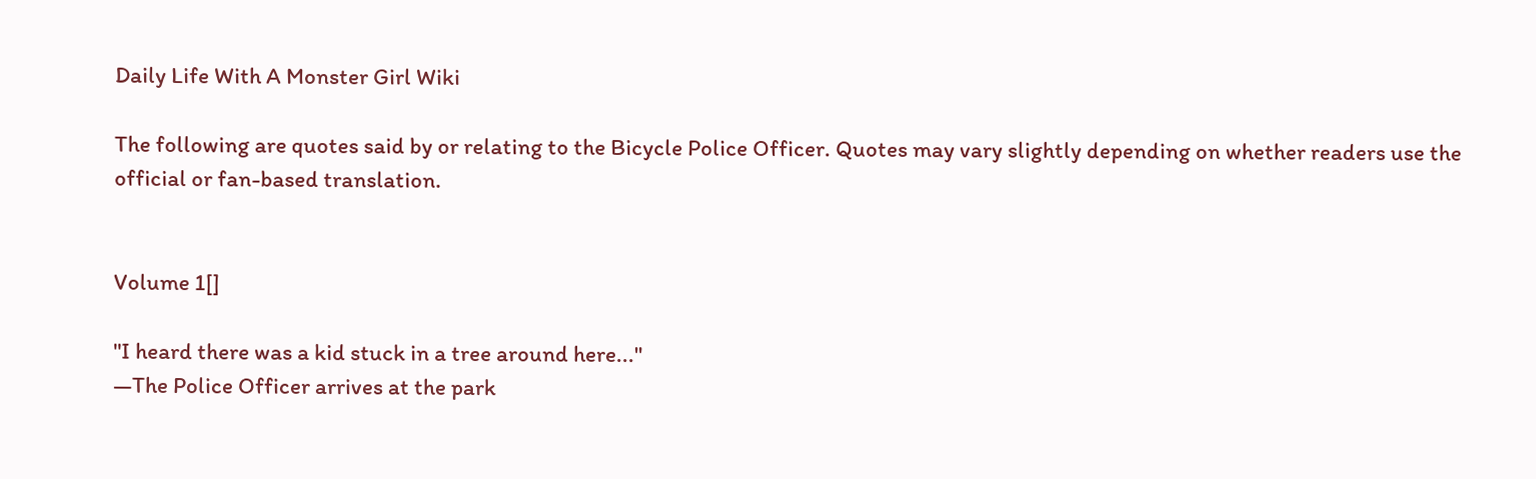Daily Life With A Monster Girl Wiki

The following are quotes said by or relating to the Bicycle Police Officer. Quotes may vary slightly depending on whether readers use the official or fan-based translation.


Volume 1[]

"I heard there was a kid stuck in a tree around here..."
—The Police Officer arrives at the park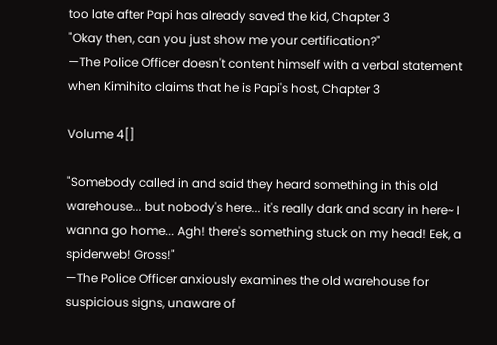too late after Papi has already saved the kid, Chapter 3
"Okay then, can you just show me your certification?"
—The Police Officer doesn't content himself with a verbal statement when Kimihito claims that he is Papi's host, Chapter 3

Volume 4[]

"Somebody called in and said they heard something in this old warehouse... but nobody's here... it's really dark and scary in here~ I wanna go home... Agh! there's something stuck on my head! Eek, a spiderweb! Gross!"
—The Police Officer anxiously examines the old warehouse for suspicious signs, unaware of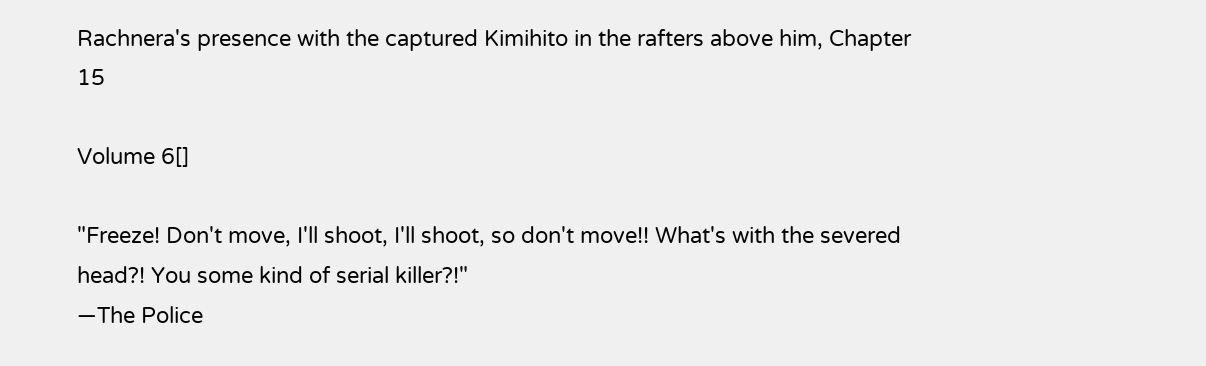Rachnera's presence with the captured Kimihito in the rafters above him, Chapter 15

Volume 6[]

"Freeze! Don't move, I'll shoot, I'll shoot, so don't move!! What's with the severed head?! You some kind of serial killer?!"
—The Police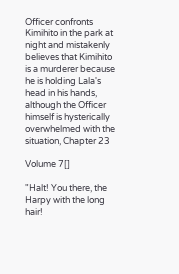Officer confronts Kimihito in the park at night and mistakenly believes that Kimihito is a murderer because he is holding Lala's head in his hands, although the Officer himself is hysterically overwhelmed with the situation, Chapter 23

Volume 7[]

"Halt! You there, the Harpy with the long hair!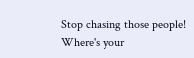Stop chasing those people! Where's your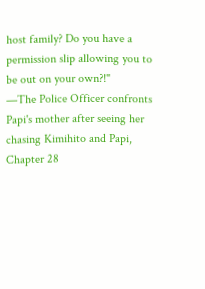host family? Do you have a permission slip allowing you to be out on your own?!"
—The Police Officer confronts Papi's mother after seeing her chasing Kimihito and Papi, Chapter 28